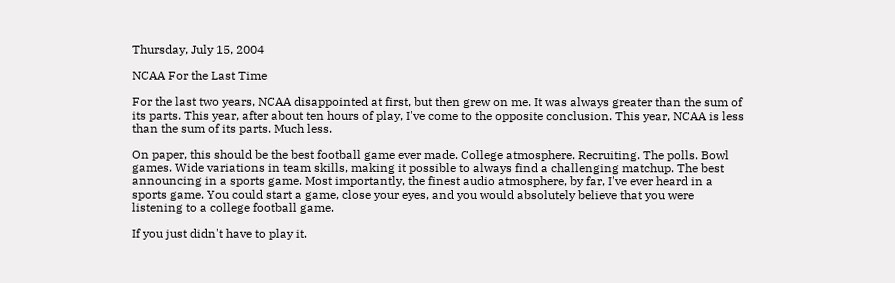Thursday, July 15, 2004

NCAA For the Last Time

For the last two years, NCAA disappointed at first, but then grew on me. It was always greater than the sum of its parts. This year, after about ten hours of play, I've come to the opposite conclusion. This year, NCAA is less than the sum of its parts. Much less.

On paper, this should be the best football game ever made. College atmosphere. Recruiting. The polls. Bowl games. Wide variations in team skills, making it possible to always find a challenging matchup. The best announcing in a sports game. Most importantly, the finest audio atmosphere, by far, I've ever heard in a sports game. You could start a game, close your eyes, and you would absolutely believe that you were listening to a college football game.

If you just didn't have to play it.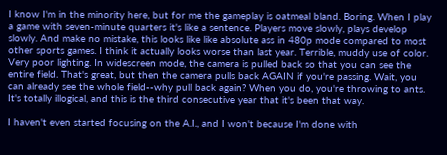I know I'm in the minority here, but for me the gameplay is oatmeal bland. Boring. When I play a game with seven-minute quarters it's like a sentence. Players move slowly, plays develop slowly. And make no mistake, this looks like like absolute ass in 480p mode compared to most other sports games. I think it actually looks worse than last year. Terrible, muddy use of color. Very poor lighting. In widescreen mode, the camera is pulled back so that you can see the entire field. That's great, but then the camera pulls back AGAIN if you're passing. Wait, you can already see the whole field--why pull back again? When you do, you're throwing to ants. It's totally illogical, and this is the third consecutive year that it's been that way.

I haven't even started focusing on the A.I., and I won't because I'm done with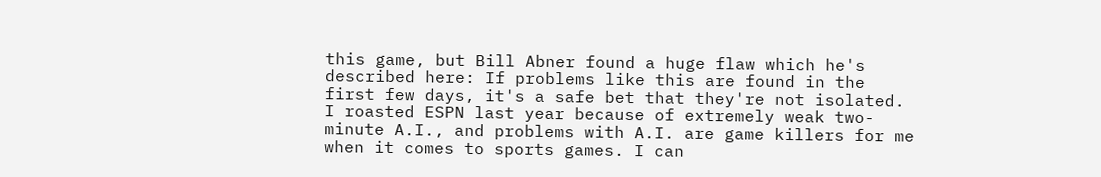this game, but Bill Abner found a huge flaw which he's described here: If problems like this are found in the first few days, it's a safe bet that they're not isolated. I roasted ESPN last year because of extremely weak two-minute A.I., and problems with A.I. are game killers for me when it comes to sports games. I can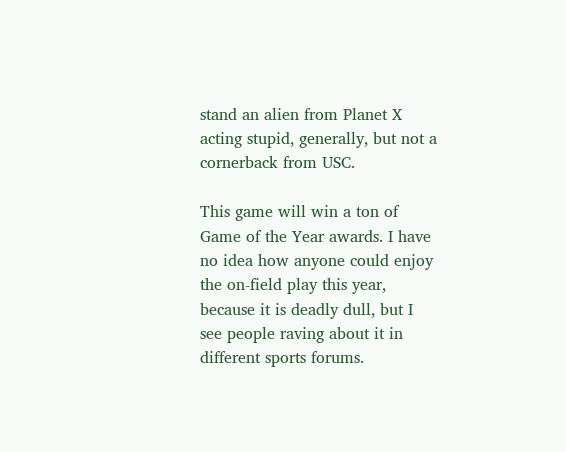stand an alien from Planet X acting stupid, generally, but not a cornerback from USC.

This game will win a ton of Game of the Year awards. I have no idea how anyone could enjoy the on-field play this year, because it is deadly dull, but I see people raving about it in different sports forums.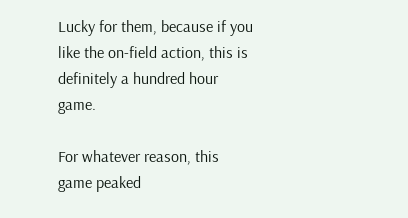Lucky for them, because if you like the on-field action, this is definitely a hundred hour game.

For whatever reason, this game peaked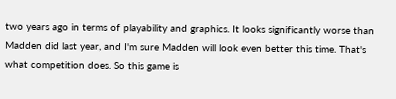two years ago in terms of playability and graphics. It looks significantly worse than Madden did last year, and I'm sure Madden will look even better this time. That's what competition does. So this game is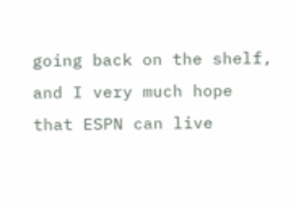going back on the shelf, and I very much hope that ESPN can live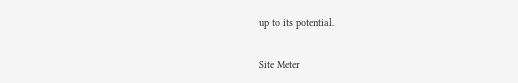up to its potential.

Site Meter